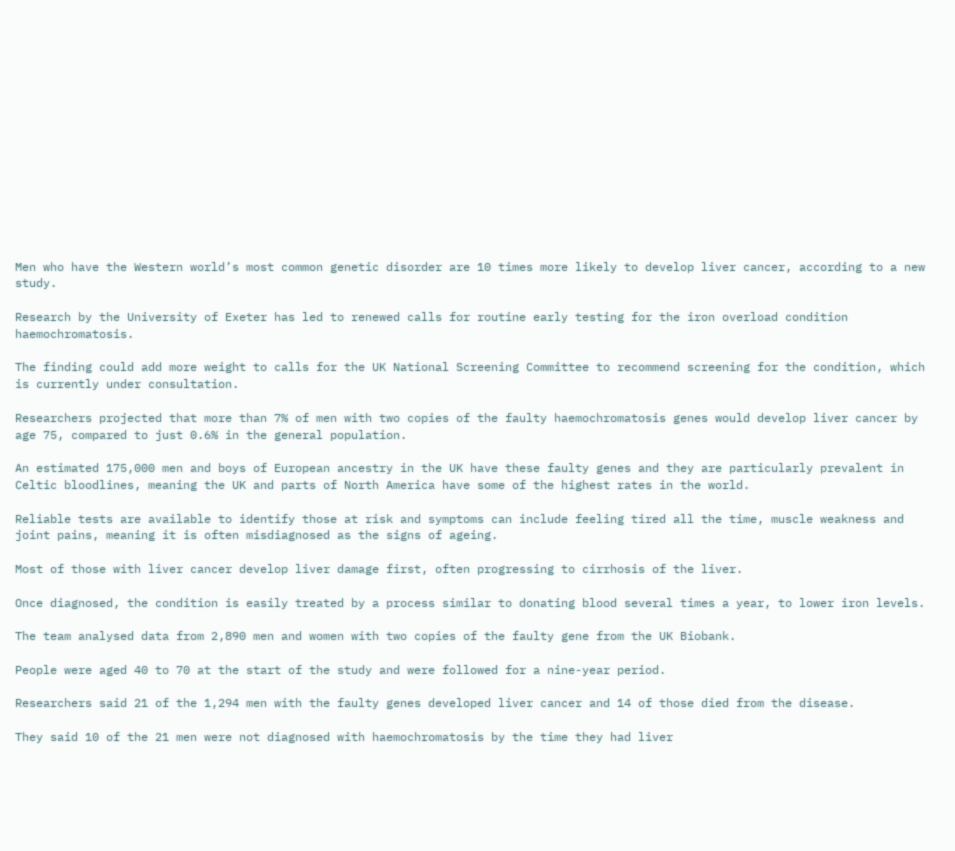Men who have the Western world’s most common genetic disorder are 10 times more likely to develop liver cancer, according to a new study.

Research by the University of Exeter has led to renewed calls for routine early testing for the iron overload condition haemochromatosis.

The finding could add more weight to calls for the UK National Screening Committee to recommend screening for the condition, which is currently under consultation.

Researchers projected that more than 7% of men with two copies of the faulty haemochromatosis genes would develop liver cancer by age 75, compared to just 0.6% in the general population.

An estimated 175,000 men and boys of European ancestry in the UK have these faulty genes and they are particularly prevalent in Celtic bloodlines, meaning the UK and parts of North America have some of the highest rates in the world.

Reliable tests are available to identify those at risk and symptoms can include feeling tired all the time, muscle weakness and joint pains, meaning it is often misdiagnosed as the signs of ageing.

Most of those with liver cancer develop liver damage first, often progressing to cirrhosis of the liver.

Once diagnosed, the condition is easily treated by a process similar to donating blood several times a year, to lower iron levels.

The team analysed data from 2,890 men and women with two copies of the faulty gene from the UK Biobank.

People were aged 40 to 70 at the start of the study and were followed for a nine-year period.

Researchers said 21 of the 1,294 men with the faulty genes developed liver cancer and 14 of those died from the disease.

They said 10 of the 21 men were not diagnosed with haemochromatosis by the time they had liver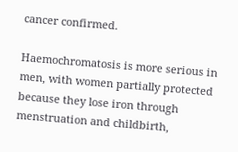cancer confirmed.

Haemochromatosis is more serious in men, with women partially protected because they lose iron through menstruation and childbirth,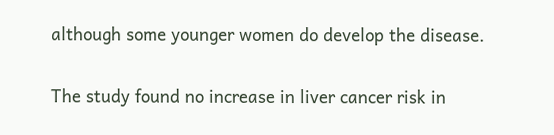although some younger women do develop the disease.

The study found no increase in liver cancer risk in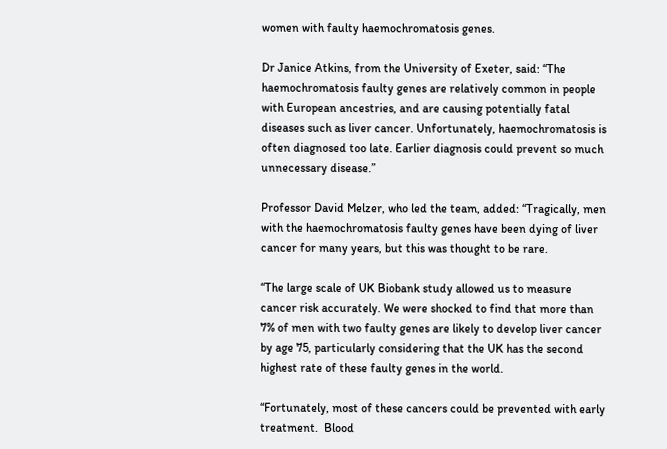women with faulty haemochromatosis genes.

Dr Janice Atkins, from the University of Exeter, said: “The haemochromatosis faulty genes are relatively common in people with European ancestries, and are causing potentially fatal diseases such as liver cancer. Unfortunately, haemochromatosis is often diagnosed too late. Earlier diagnosis could prevent so much unnecessary disease.”

Professor David Melzer, who led the team, added: “Tragically, men with the haemochromatosis faulty genes have been dying of liver cancer for many years, but this was thought to be rare.

“The large scale of UK Biobank study allowed us to measure cancer risk accurately. We were shocked to find that more than 7% of men with two faulty genes are likely to develop liver cancer by age 75, particularly considering that the UK has the second highest rate of these faulty genes in the world.

“Fortunately, most of these cancers could be prevented with early treatment.  Blood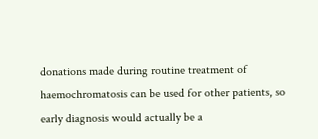donations made during routine treatment of haemochromatosis can be used for other patients, so early diagnosis would actually be a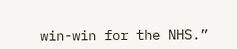win-win for the NHS.”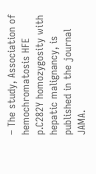– The study, Association of hemochromatosis HFE p.C282Y homozygosity with hepatic malignancy, is published in the journal JAMA.